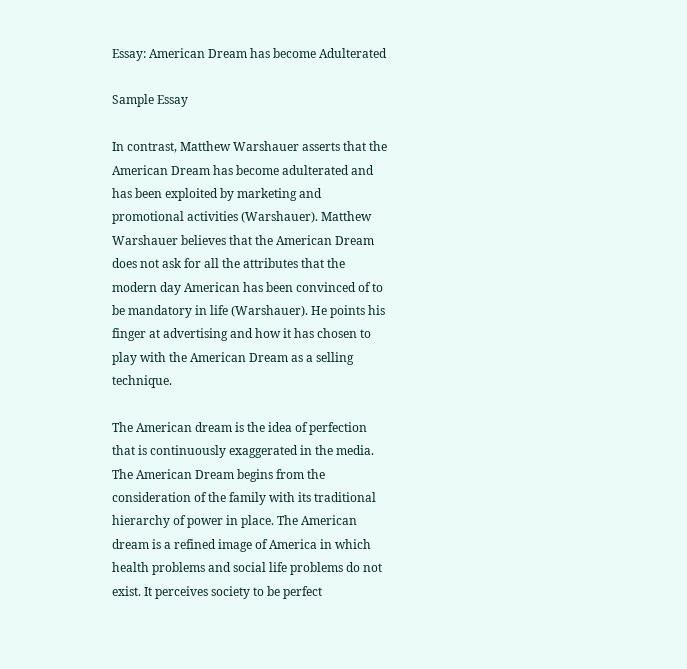Essay: American Dream has become Adulterated

Sample Essay

In contrast, Matthew Warshauer asserts that the American Dream has become adulterated and has been exploited by marketing and promotional activities (Warshauer). Matthew Warshauer believes that the American Dream does not ask for all the attributes that the modern day American has been convinced of to be mandatory in life (Warshauer). He points his finger at advertising and how it has chosen to play with the American Dream as a selling technique.

The American dream is the idea of perfection that is continuously exaggerated in the media. The American Dream begins from the consideration of the family with its traditional hierarchy of power in place. The American dream is a refined image of America in which health problems and social life problems do not exist. It perceives society to be perfect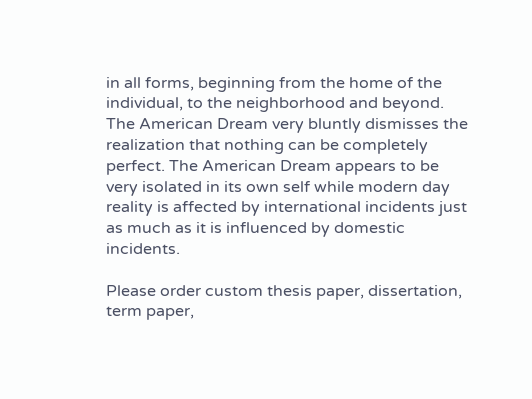in all forms, beginning from the home of the individual, to the neighborhood and beyond. The American Dream very bluntly dismisses the realization that nothing can be completely perfect. The American Dream appears to be very isolated in its own self while modern day reality is affected by international incidents just as much as it is influenced by domestic incidents.

Please order custom thesis paper, dissertation, term paper,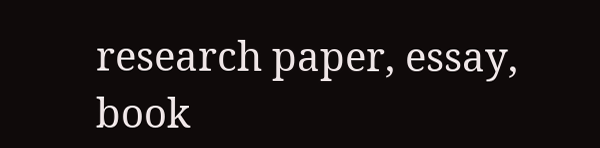research paper, essay, book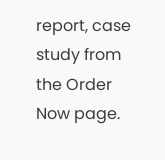report, case study from the Order Now page.